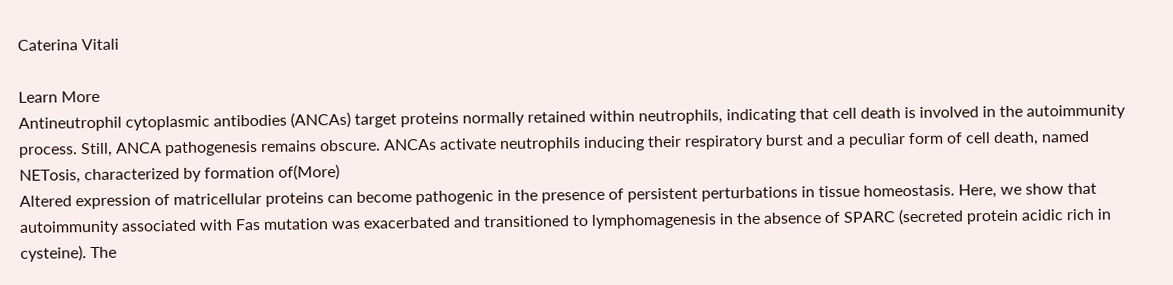Caterina Vitali

Learn More
Antineutrophil cytoplasmic antibodies (ANCAs) target proteins normally retained within neutrophils, indicating that cell death is involved in the autoimmunity process. Still, ANCA pathogenesis remains obscure. ANCAs activate neutrophils inducing their respiratory burst and a peculiar form of cell death, named NETosis, characterized by formation of(More)
Altered expression of matricellular proteins can become pathogenic in the presence of persistent perturbations in tissue homeostasis. Here, we show that autoimmunity associated with Fas mutation was exacerbated and transitioned to lymphomagenesis in the absence of SPARC (secreted protein acidic rich in cysteine). The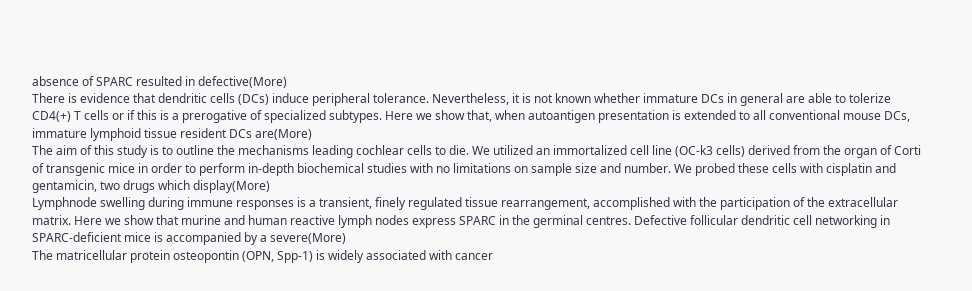absence of SPARC resulted in defective(More)
There is evidence that dendritic cells (DCs) induce peripheral tolerance. Nevertheless, it is not known whether immature DCs in general are able to tolerize CD4(+) T cells or if this is a prerogative of specialized subtypes. Here we show that, when autoantigen presentation is extended to all conventional mouse DCs, immature lymphoid tissue resident DCs are(More)
The aim of this study is to outline the mechanisms leading cochlear cells to die. We utilized an immortalized cell line (OC-k3 cells) derived from the organ of Corti of transgenic mice in order to perform in-depth biochemical studies with no limitations on sample size and number. We probed these cells with cisplatin and gentamicin, two drugs which display(More)
Lymphnode swelling during immune responses is a transient, finely regulated tissue rearrangement, accomplished with the participation of the extracellular matrix. Here we show that murine and human reactive lymph nodes express SPARC in the germinal centres. Defective follicular dendritic cell networking in SPARC-deficient mice is accompanied by a severe(More)
The matricellular protein osteopontin (OPN, Spp-1) is widely associated with cancer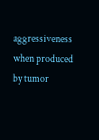aggressiveness when produced by tumor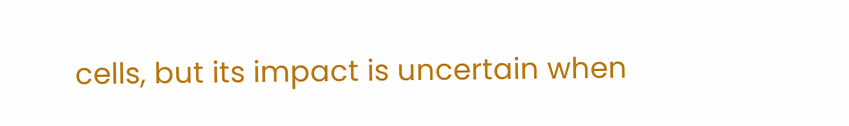cells, but its impact is uncertain when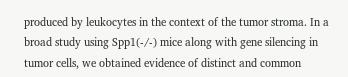produced by leukocytes in the context of the tumor stroma. In a broad study using Spp1(-/-) mice along with gene silencing in tumor cells, we obtained evidence of distinct and common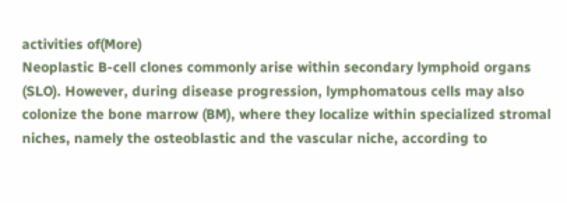activities of(More)
Neoplastic B-cell clones commonly arise within secondary lymphoid organs (SLO). However, during disease progression, lymphomatous cells may also colonize the bone marrow (BM), where they localize within specialized stromal niches, namely the osteoblastic and the vascular niche, according to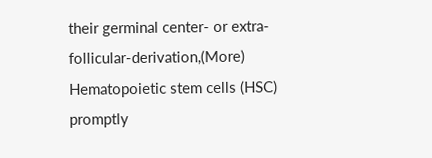their germinal center- or extra-follicular-derivation,(More)
Hematopoietic stem cells (HSC) promptly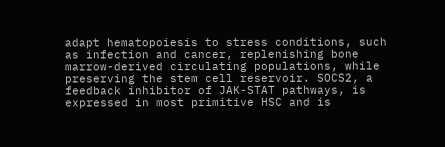adapt hematopoiesis to stress conditions, such as infection and cancer, replenishing bone marrow-derived circulating populations, while preserving the stem cell reservoir. SOCS2, a feedback inhibitor of JAK-STAT pathways, is expressed in most primitive HSC and is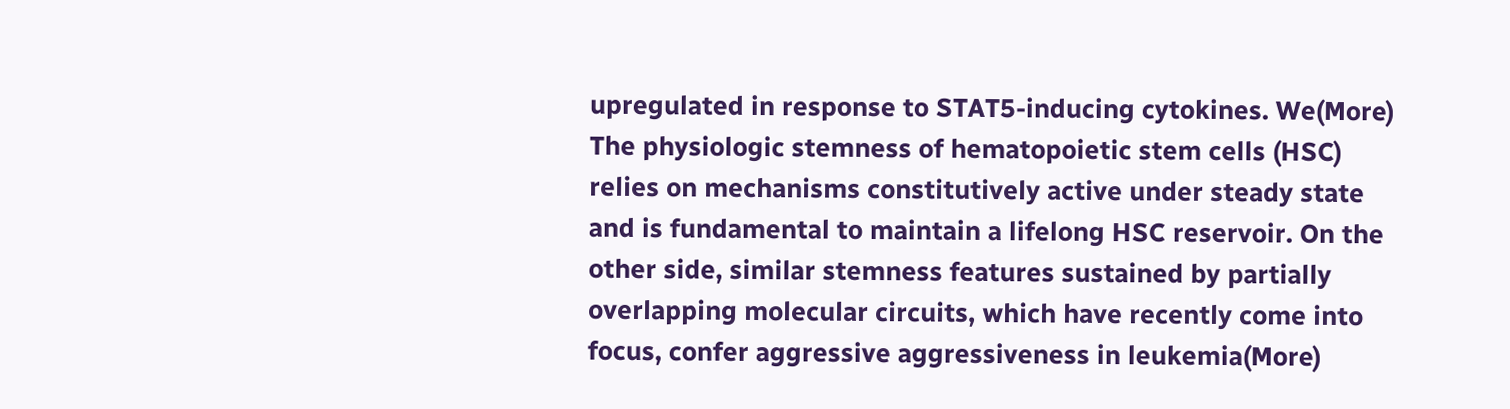upregulated in response to STAT5-inducing cytokines. We(More)
The physiologic stemness of hematopoietic stem cells (HSC) relies on mechanisms constitutively active under steady state and is fundamental to maintain a lifelong HSC reservoir. On the other side, similar stemness features sustained by partially overlapping molecular circuits, which have recently come into focus, confer aggressive aggressiveness in leukemia(More)